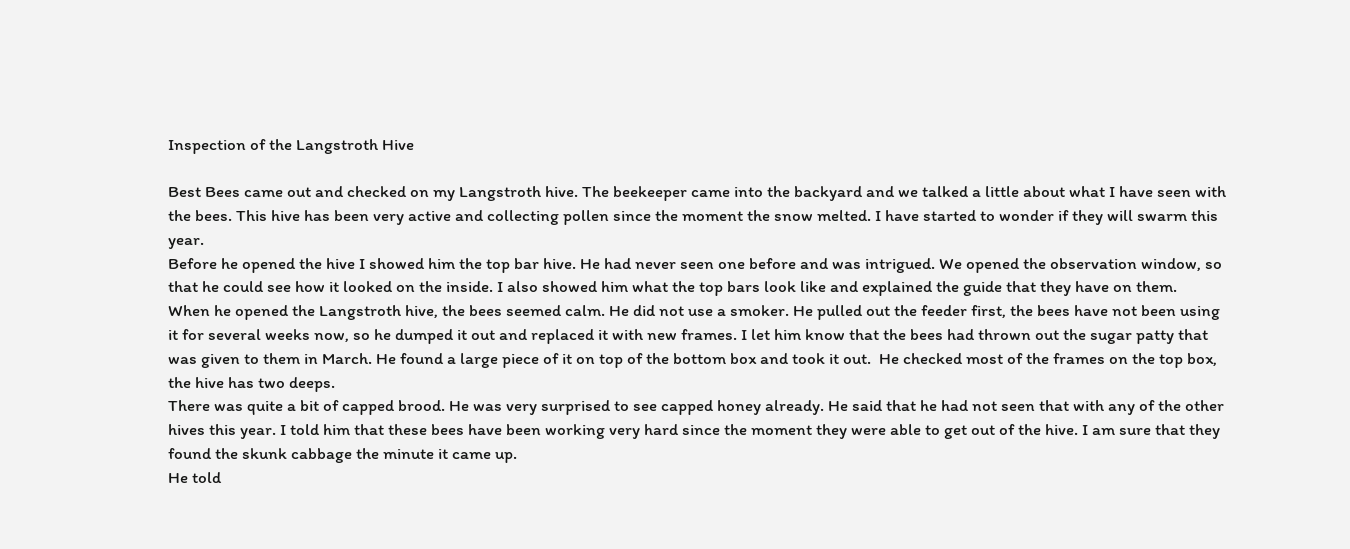Inspection of the Langstroth Hive

Best Bees came out and checked on my Langstroth hive. The beekeeper came into the backyard and we talked a little about what I have seen with the bees. This hive has been very active and collecting pollen since the moment the snow melted. I have started to wonder if they will swarm this year.
Before he opened the hive I showed him the top bar hive. He had never seen one before and was intrigued. We opened the observation window, so that he could see how it looked on the inside. I also showed him what the top bars look like and explained the guide that they have on them.
When he opened the Langstroth hive, the bees seemed calm. He did not use a smoker. He pulled out the feeder first, the bees have not been using it for several weeks now, so he dumped it out and replaced it with new frames. I let him know that the bees had thrown out the sugar patty that was given to them in March. He found a large piece of it on top of the bottom box and took it out.  He checked most of the frames on the top box, the hive has two deeps.
There was quite a bit of capped brood. He was very surprised to see capped honey already. He said that he had not seen that with any of the other hives this year. I told him that these bees have been working very hard since the moment they were able to get out of the hive. I am sure that they found the skunk cabbage the minute it came up.
He told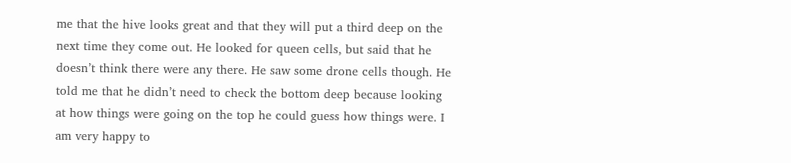me that the hive looks great and that they will put a third deep on the next time they come out. He looked for queen cells, but said that he doesn’t think there were any there. He saw some drone cells though. He told me that he didn’t need to check the bottom deep because looking at how things were going on the top he could guess how things were. I am very happy to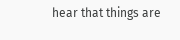hear that things are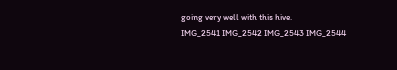going very well with this hive.
IMG_2541 IMG_2542 IMG_2543 IMG_2544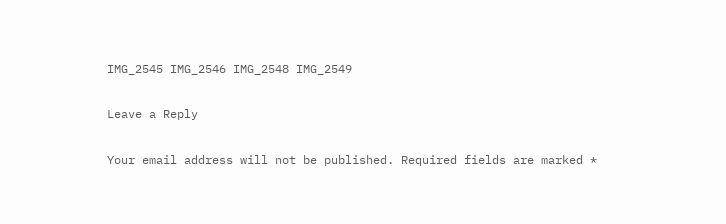IMG_2545 IMG_2546 IMG_2548 IMG_2549

Leave a Reply

Your email address will not be published. Required fields are marked *